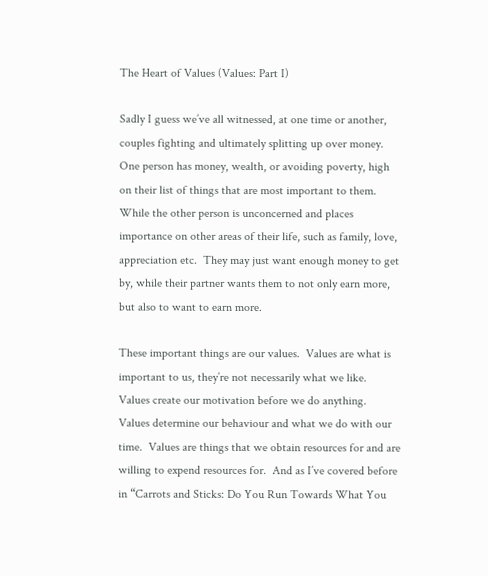The Heart of Values (Values: Part I)

Sadly I guess we’ve all witnessed, at one time or another, couples fighting and ultimately splitting up over money.  One person has money, wealth, or avoiding poverty, high on their list of things that are most important to them.  While the other person is unconcerned and places importance on other areas of their life, such as family, love, appreciation etc.  They may just want enough money to get by, while their partner wants them to not only earn more, but also to want to earn more.

These important things are our values.  Values are what is important to us, they’re not necessarily what we like.  Values create our motivation before we do anything.  Values determine our behaviour and what we do with our time.  Values are things that we obtain resources for and are willing to expend resources for.  And as I’ve covered before in “Carrots and Sticks: Do You Run Towards What You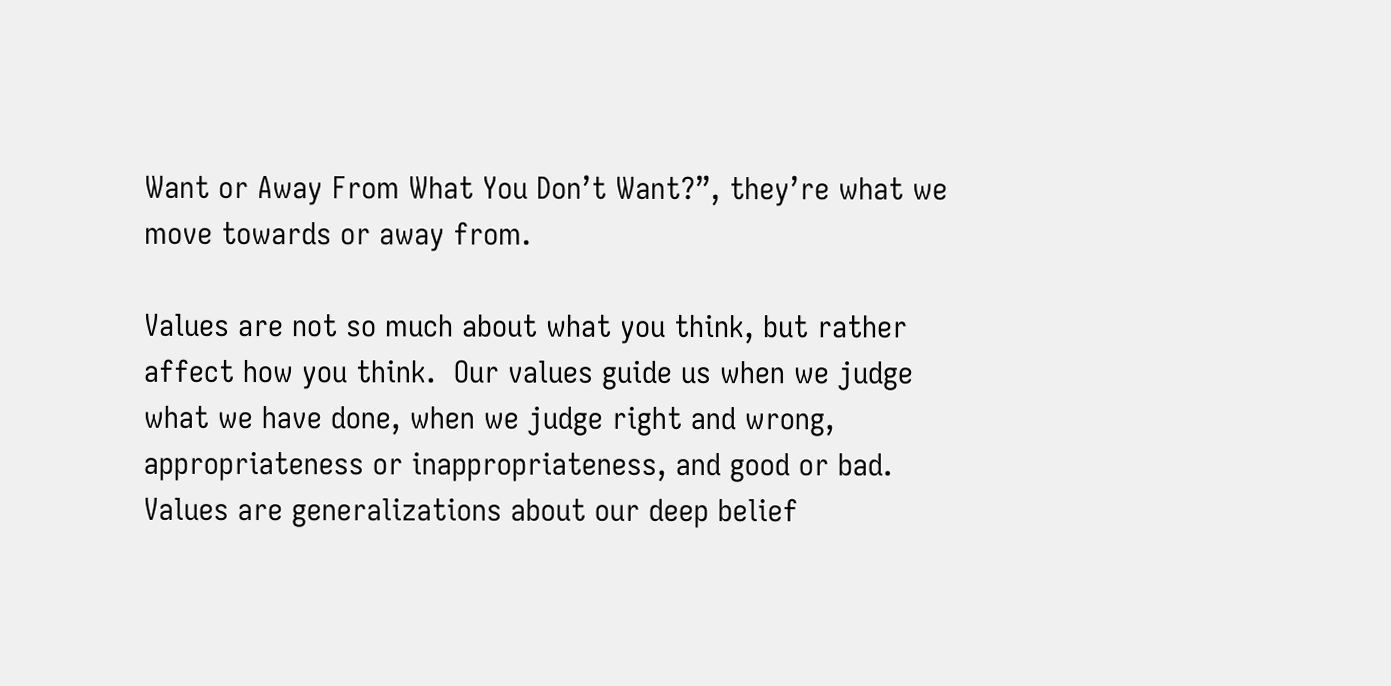Want or Away From What You Don’t Want?”, they’re what we move towards or away from.

Values are not so much about what you think, but rather affect how you think.  Our values guide us when we judge what we have done, when we judge right and wrong, appropriateness or inappropriateness, and good or bad.  Values are generalizations about our deep belief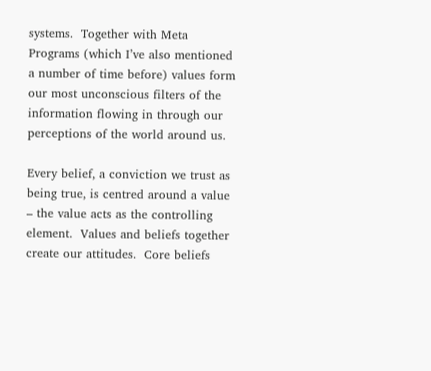systems.  Together with Meta Programs (which I’ve also mentioned a number of time before) values form our most unconscious filters of the information flowing in through our perceptions of the world around us.

Every belief, a conviction we trust as being true, is centred around a value – the value acts as the controlling element.  Values and beliefs together create our attitudes.  Core beliefs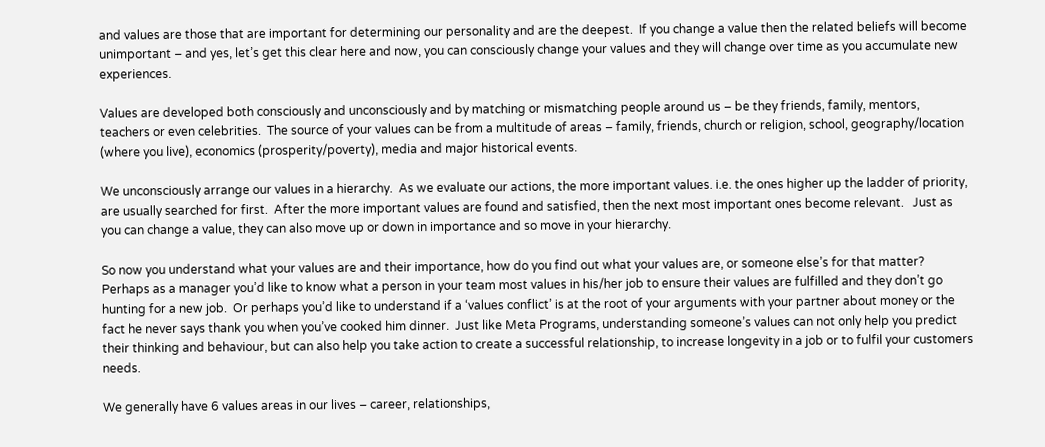and values are those that are important for determining our personality and are the deepest.  If you change a value then the related beliefs will become unimportant – and yes, let’s get this clear here and now, you can consciously change your values and they will change over time as you accumulate new experiences.

Values are developed both consciously and unconsciously and by matching or mismatching people around us – be they friends, family, mentors, teachers or even celebrities.  The source of your values can be from a multitude of areas – family, friends, church or religion, school, geography/location (where you live), economics (prosperity/poverty), media and major historical events.

We unconsciously arrange our values in a hierarchy.  As we evaluate our actions, the more important values. i.e. the ones higher up the ladder of priority, are usually searched for first.  After the more important values are found and satisfied, then the next most important ones become relevant.   Just as you can change a value, they can also move up or down in importance and so move in your hierarchy.

So now you understand what your values are and their importance, how do you find out what your values are, or someone else’s for that matter?  Perhaps as a manager you’d like to know what a person in your team most values in his/her job to ensure their values are fulfilled and they don’t go hunting for a new job.  Or perhaps you’d like to understand if a ‘values conflict’ is at the root of your arguments with your partner about money or the fact he never says thank you when you’ve cooked him dinner.  Just like Meta Programs, understanding someone’s values can not only help you predict their thinking and behaviour, but can also help you take action to create a successful relationship, to increase longevity in a job or to fulfil your customers needs.

We generally have 6 values areas in our lives – career, relationships,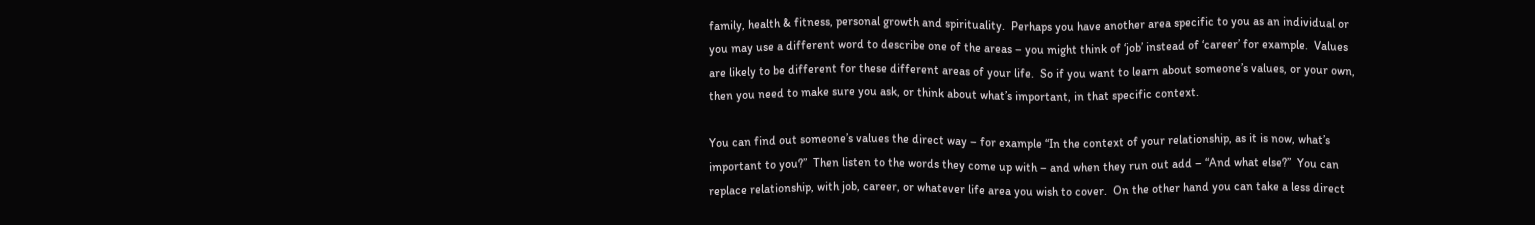family, health & fitness, personal growth and spirituality.  Perhaps you have another area specific to you as an individual or you may use a different word to describe one of the areas – you might think of ‘job’ instead of ‘career’ for example.  Values are likely to be different for these different areas of your life.  So if you want to learn about someone’s values, or your own, then you need to make sure you ask, or think about what’s important, in that specific context.

You can find out someone’s values the direct way – for example “In the context of your relationship, as it is now, what’s important to you?”  Then listen to the words they come up with – and when they run out add – “And what else?”  You can replace relationship, with job, career, or whatever life area you wish to cover.  On the other hand you can take a less direct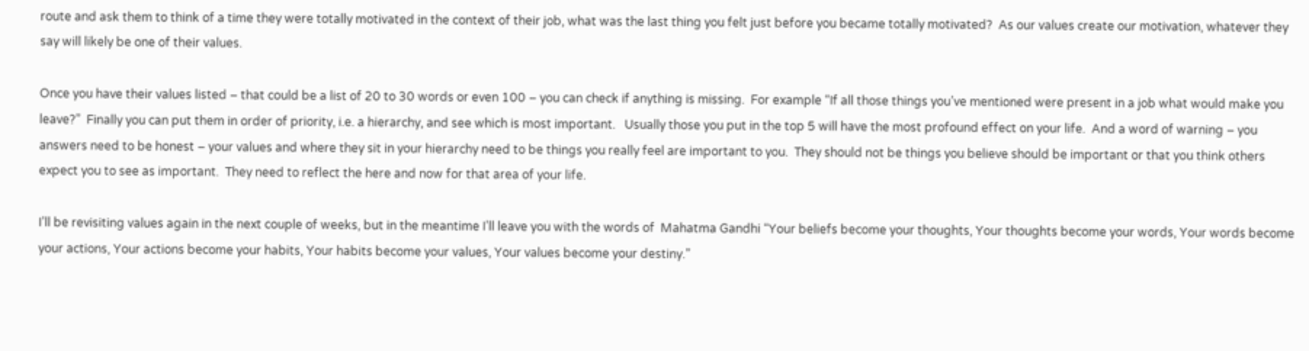route and ask them to think of a time they were totally motivated in the context of their job, what was the last thing you felt just before you became totally motivated?  As our values create our motivation, whatever they say will likely be one of their values.

Once you have their values listed – that could be a list of 20 to 30 words or even 100 – you can check if anything is missing.  For example “If all those things you’ve mentioned were present in a job what would make you leave?”  Finally you can put them in order of priority, i.e. a hierarchy, and see which is most important.   Usually those you put in the top 5 will have the most profound effect on your life.  And a word of warning – you answers need to be honest – your values and where they sit in your hierarchy need to be things you really feel are important to you.  They should not be things you believe should be important or that you think others expect you to see as important.  They need to reflect the here and now for that area of your life.

I’ll be revisiting values again in the next couple of weeks, but in the meantime I’ll leave you with the words of  Mahatma Gandhi “Your beliefs become your thoughts, Your thoughts become your words, Your words become your actions, Your actions become your habits, Your habits become your values, Your values become your destiny.”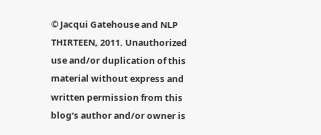© Jacqui Gatehouse and NLP THIRTEEN, 2011. Unauthorized use and/or duplication of this material without express and written permission from this blog’s author and/or owner is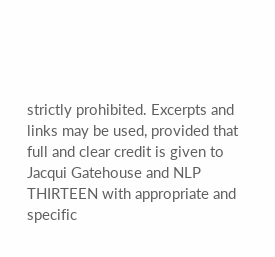strictly prohibited. Excerpts and links may be used, provided that full and clear credit is given to Jacqui Gatehouse and NLP THIRTEEN with appropriate and specific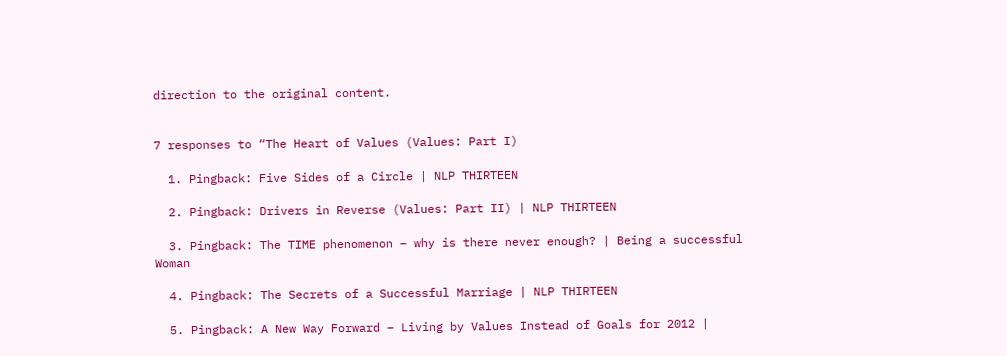direction to the original content.


7 responses to “The Heart of Values (Values: Part I)

  1. Pingback: Five Sides of a Circle | NLP THIRTEEN

  2. Pingback: Drivers in Reverse (Values: Part II) | NLP THIRTEEN

  3. Pingback: The TIME phenomenon – why is there never enough? | Being a successful Woman

  4. Pingback: The Secrets of a Successful Marriage | NLP THIRTEEN

  5. Pingback: A New Way Forward – Living by Values Instead of Goals for 2012 |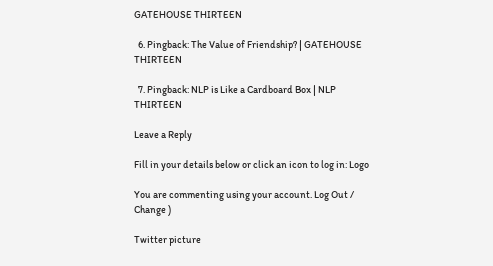GATEHOUSE THIRTEEN

  6. Pingback: The Value of Friendship? | GATEHOUSE THIRTEEN

  7. Pingback: NLP is Like a Cardboard Box | NLP THIRTEEN

Leave a Reply

Fill in your details below or click an icon to log in: Logo

You are commenting using your account. Log Out / Change )

Twitter picture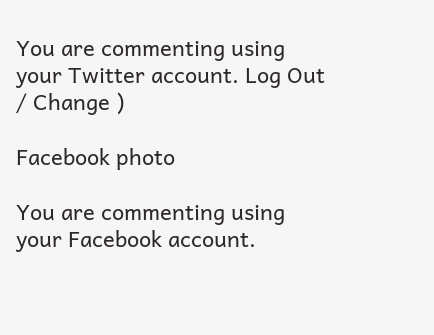You are commenting using your Twitter account. Log Out / Change )

Facebook photo

You are commenting using your Facebook account.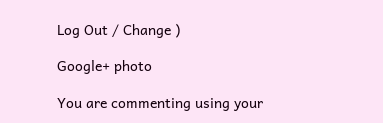Log Out / Change )

Google+ photo

You are commenting using your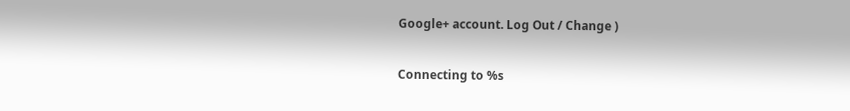Google+ account. Log Out / Change )

Connecting to %s